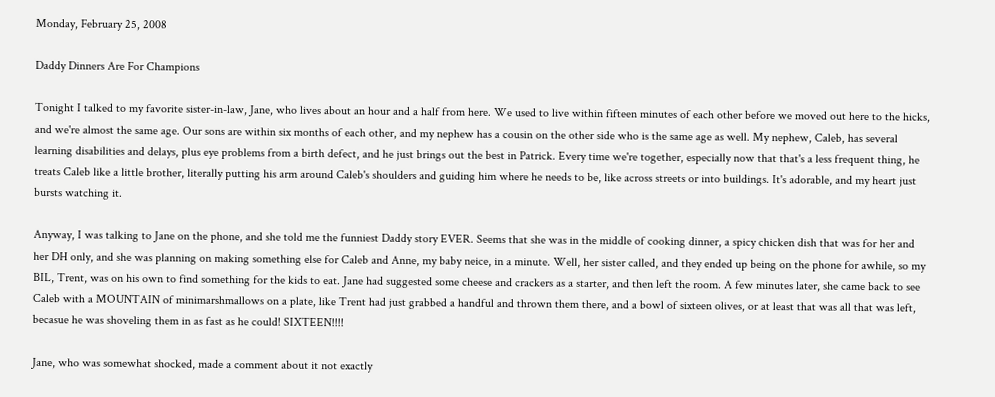Monday, February 25, 2008

Daddy Dinners Are For Champions

Tonight I talked to my favorite sister-in-law, Jane, who lives about an hour and a half from here. We used to live within fifteen minutes of each other before we moved out here to the hicks, and we're almost the same age. Our sons are within six months of each other, and my nephew has a cousin on the other side who is the same age as well. My nephew, Caleb, has several learning disabilities and delays, plus eye problems from a birth defect, and he just brings out the best in Patrick. Every time we're together, especially now that that's a less frequent thing, he treats Caleb like a little brother, literally putting his arm around Caleb's shoulders and guiding him where he needs to be, like across streets or into buildings. It's adorable, and my heart just bursts watching it.

Anyway, I was talking to Jane on the phone, and she told me the funniest Daddy story EVER. Seems that she was in the middle of cooking dinner, a spicy chicken dish that was for her and her DH only, and she was planning on making something else for Caleb and Anne, my baby neice, in a minute. Well, her sister called, and they ended up being on the phone for awhile, so my BIL, Trent, was on his own to find something for the kids to eat. Jane had suggested some cheese and crackers as a starter, and then left the room. A few minutes later, she came back to see Caleb with a MOUNTAIN of minimarshmallows on a plate, like Trent had just grabbed a handful and thrown them there, and a bowl of sixteen olives, or at least that was all that was left, becasue he was shoveling them in as fast as he could! SIXTEEN!!!!

Jane, who was somewhat shocked, made a comment about it not exactly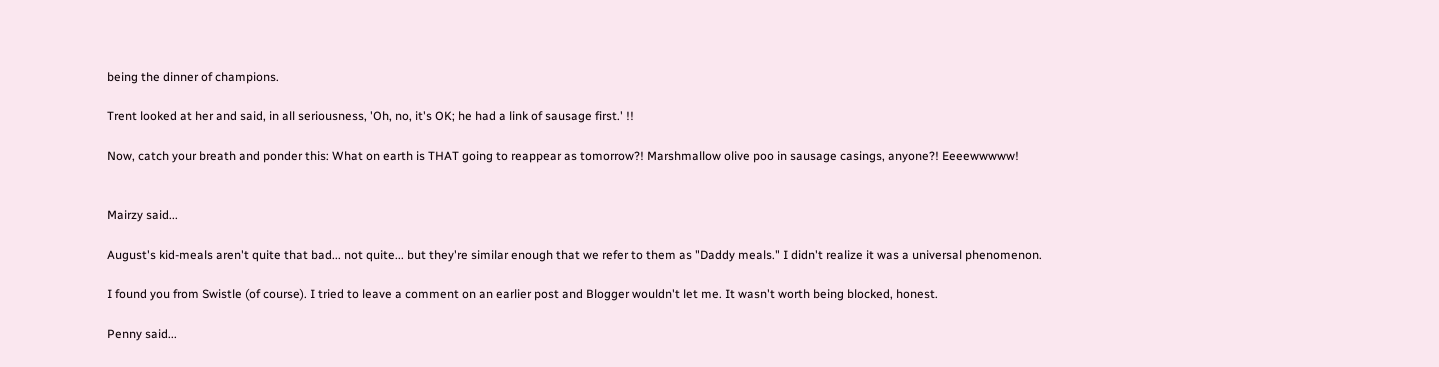being the dinner of champions.

Trent looked at her and said, in all seriousness, 'Oh, no, it's OK; he had a link of sausage first.' !!

Now, catch your breath and ponder this: What on earth is THAT going to reappear as tomorrow?! Marshmallow olive poo in sausage casings, anyone?! Eeeewwwww!


Mairzy said...

August's kid-meals aren't quite that bad... not quite... but they're similar enough that we refer to them as "Daddy meals." I didn't realize it was a universal phenomenon.

I found you from Swistle (of course). I tried to leave a comment on an earlier post and Blogger wouldn't let me. It wasn't worth being blocked, honest.

Penny said...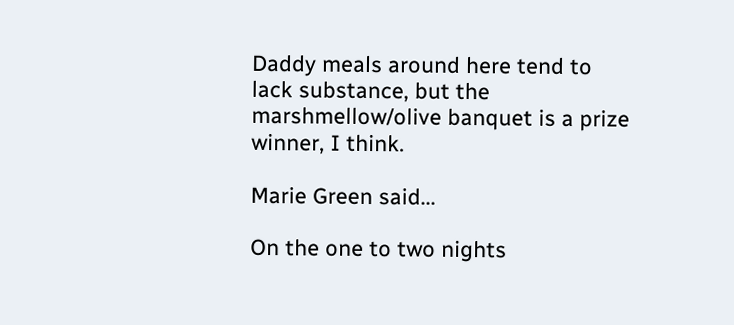Daddy meals around here tend to lack substance, but the marshmellow/olive banquet is a prize winner, I think.

Marie Green said...

On the one to two nights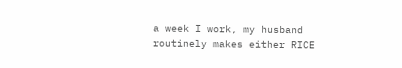a week I work, my husband routinely makes either RICE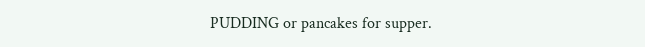PUDDING or pancakes for supper.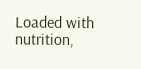Loaded with nutrition,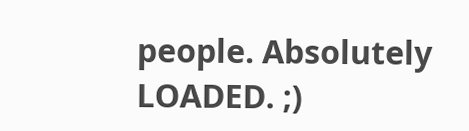people. Absolutely LOADED. ;)